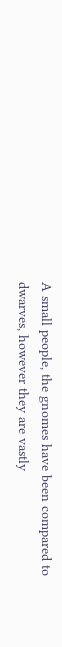A small people, the gnomes have been compared to dwarves, however they are vastly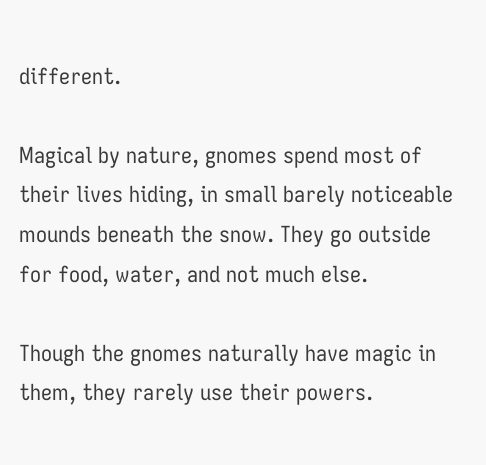different.

Magical by nature, gnomes spend most of their lives hiding, in small barely noticeable mounds beneath the snow. They go outside for food, water, and not much else.

Though the gnomes naturally have magic in them, they rarely use their powers.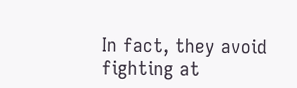In fact, they avoid fighting at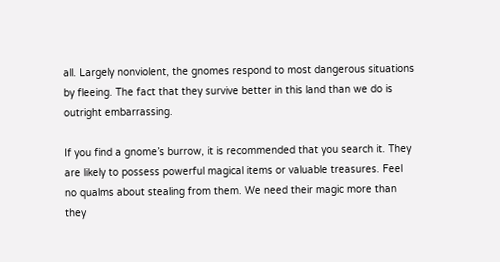all. Largely nonviolent, the gnomes respond to most dangerous situations by fleeing. The fact that they survive better in this land than we do is outright embarrassing.

If you find a gnome’s burrow, it is recommended that you search it. They are likely to possess powerful magical items or valuable treasures. Feel no qualms about stealing from them. We need their magic more than they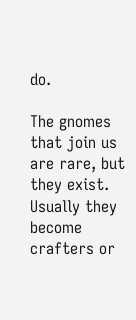do.

The gnomes that join us are rare, but they exist. Usually they become crafters or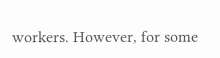workers. However, for some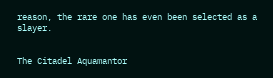reason, the rare one has even been selected as a slayer.


The Citadel Aquamantor